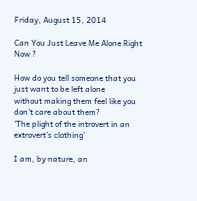Friday, August 15, 2014

Can You Just Leave Me Alone Right Now ?

How do you tell someone that you just want to be left alone
without making them feel like you don't care about them?
'The plight of the introvert in an extrovert's clothing'

I am, by nature, an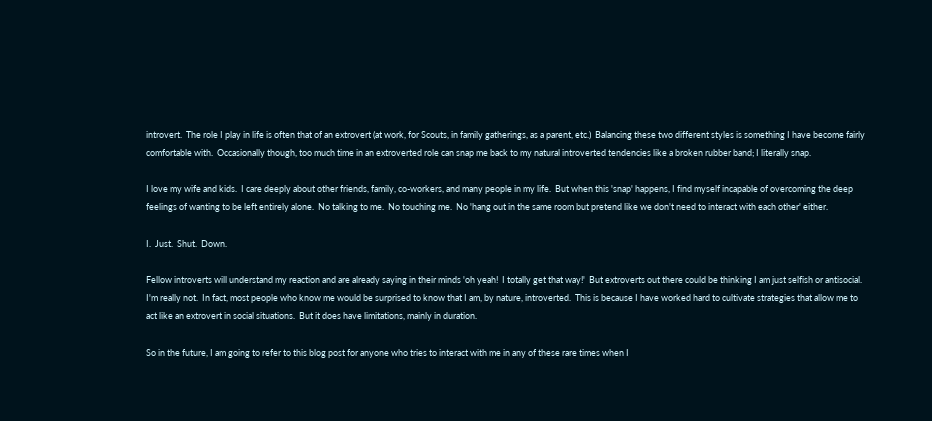introvert.  The role I play in life is often that of an extrovert (at work, for Scouts, in family gatherings, as a parent, etc.)  Balancing these two different styles is something I have become fairly comfortable with.  Occasionally though, too much time in an extroverted role can snap me back to my natural introverted tendencies like a broken rubber band; I literally snap.

I love my wife and kids.  I care deeply about other friends, family, co-workers, and many people in my life.  But when this 'snap' happens, I find myself incapable of overcoming the deep feelings of wanting to be left entirely alone.  No talking to me.  No touching me.  No 'hang out in the same room but pretend like we don't need to interact with each other' either.

I.  Just.  Shut.  Down.

Fellow introverts will understand my reaction and are already saying in their minds 'oh yeah!  I totally get that way!'  But extroverts out there could be thinking I am just selfish or antisocial.  I'm really not.  In fact, most people who know me would be surprised to know that I am, by nature, introverted.  This is because I have worked hard to cultivate strategies that allow me to act like an extrovert in social situations.  But it does have limitations, mainly in duration.

So in the future, I am going to refer to this blog post for anyone who tries to interact with me in any of these rare times when I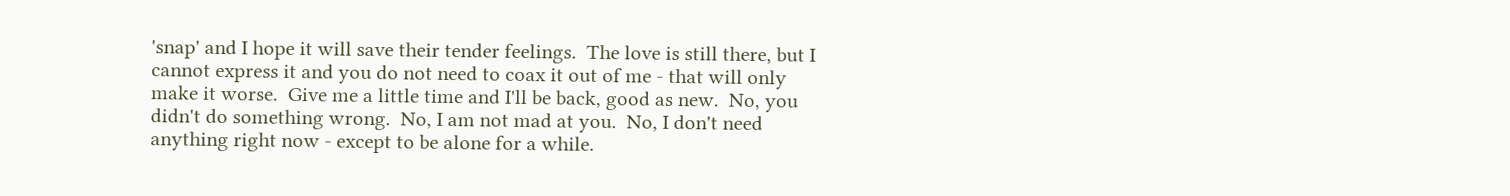'snap' and I hope it will save their tender feelings.  The love is still there, but I cannot express it and you do not need to coax it out of me - that will only make it worse.  Give me a little time and I'll be back, good as new.  No, you didn't do something wrong.  No, I am not mad at you.  No, I don't need anything right now - except to be alone for a while.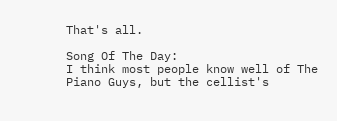That's all.

Song Of The Day:
I think most people know well of The Piano Guys, but the cellist's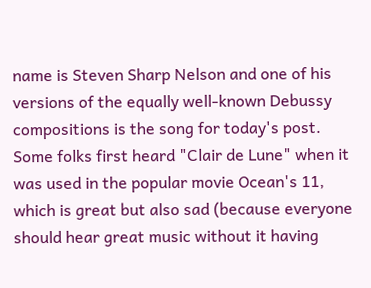name is Steven Sharp Nelson and one of his versions of the equally well-known Debussy compositions is the song for today's post.  Some folks first heard "Clair de Lune" when it was used in the popular movie Ocean's 11, which is great but also sad (because everyone should hear great music without it having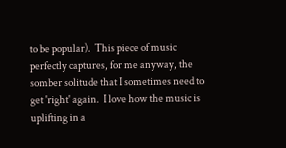to be popular).  This piece of music perfectly captures, for me anyway, the somber solitude that I sometimes need to get 'right' again.  I love how the music is uplifting in a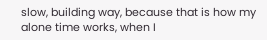slow, building way, because that is how my alone time works, when I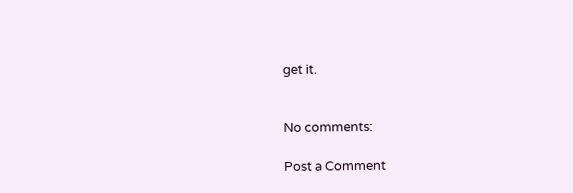get it.


No comments:

Post a Comment